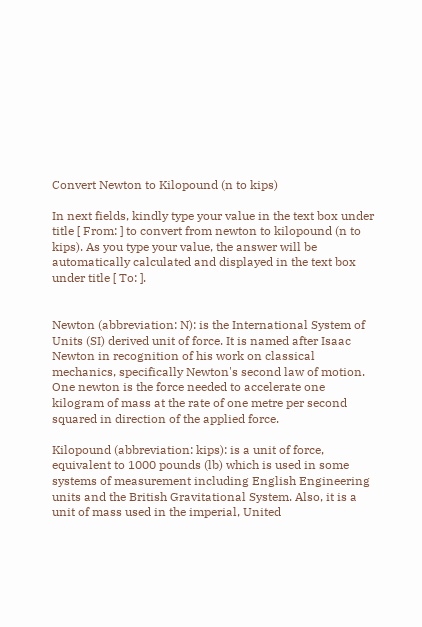Convert Newton to Kilopound (n to kips)

In next fields, kindly type your value in the text box under title [ From: ] to convert from newton to kilopound (n to kips). As you type your value, the answer will be automatically calculated and displayed in the text box under title [ To: ].


Newton (abbreviation: N): is the International System of Units (SI) derived unit of force. It is named after Isaac Newton in recognition of his work on classical mechanics, specifically Newton's second law of motion. One newton is the force needed to accelerate one kilogram of mass at the rate of one metre per second squared in direction of the applied force.

Kilopound (abbreviation: kips): is a unit of force, equivalent to 1000 pounds (lb) which is used in some systems of measurement including English Engineering units and the British Gravitational System. Also, it is a unit of mass used in the imperial, United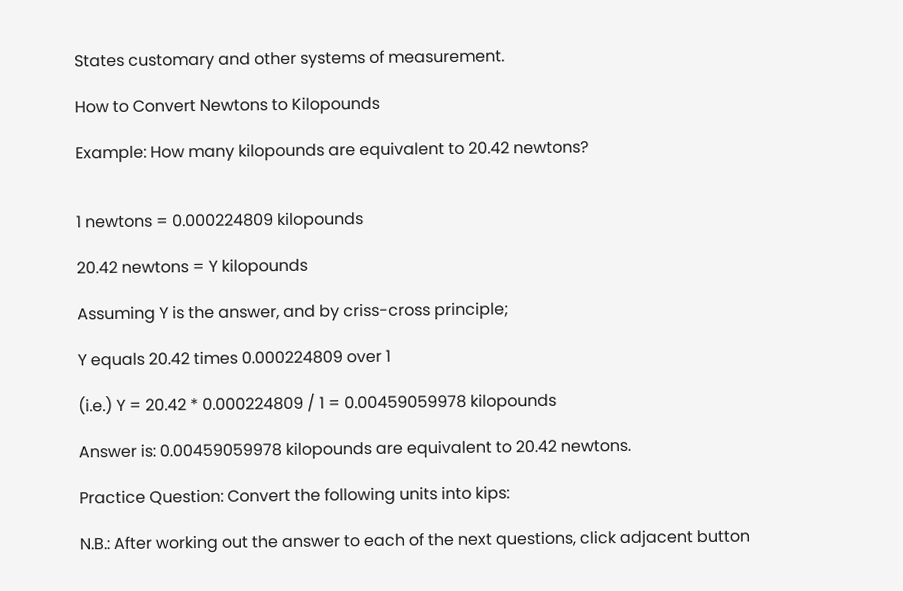States customary and other systems of measurement.

How to Convert Newtons to Kilopounds

Example: How many kilopounds are equivalent to 20.42 newtons?


1 newtons = 0.000224809 kilopounds

20.42 newtons = Y kilopounds

Assuming Y is the answer, and by criss-cross principle;

Y equals 20.42 times 0.000224809 over 1

(i.e.) Y = 20.42 * 0.000224809 / 1 = 0.00459059978 kilopounds

Answer is: 0.00459059978 kilopounds are equivalent to 20.42 newtons.

Practice Question: Convert the following units into kips:

N.B.: After working out the answer to each of the next questions, click adjacent button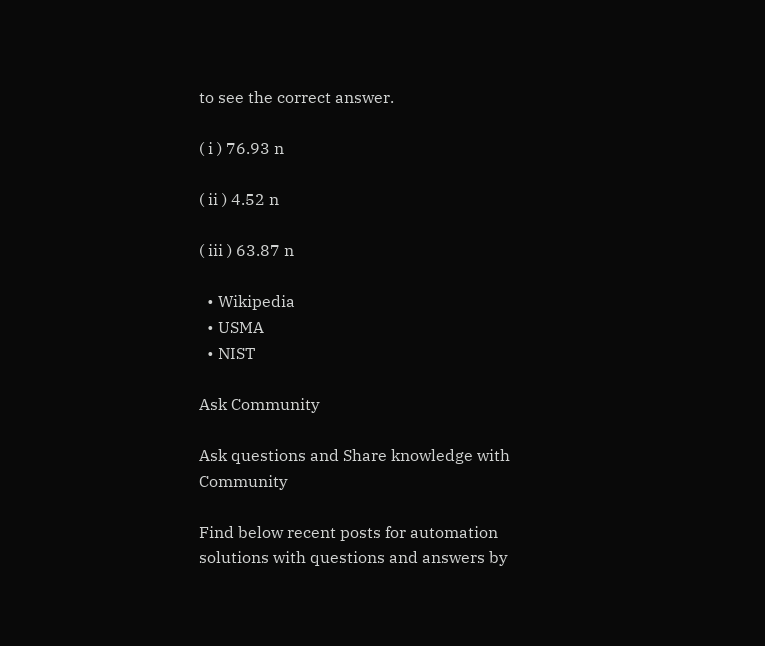to see the correct answer.

( i ) 76.93 n

( ii ) 4.52 n

( iii ) 63.87 n

  • Wikipedia
  • USMA
  • NIST

Ask Community

Ask questions and Share knowledge with Community

Find below recent posts for automation solutions with questions and answers by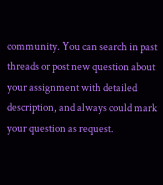community. You can search in past threads or post new question about your assignment with detailed description, and always could mark your question as request.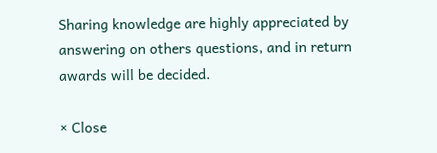Sharing knowledge are highly appreciated by answering on others questions, and in return awards will be decided.

× Close